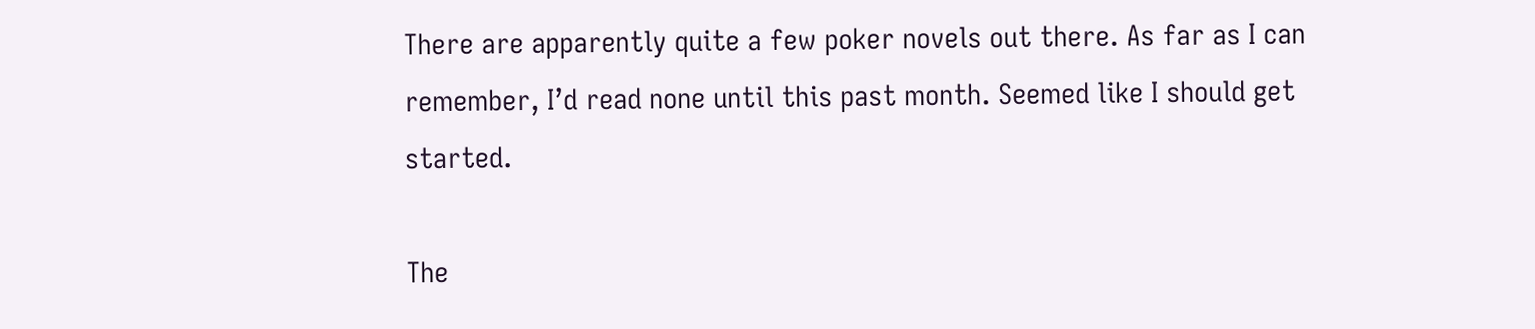There are apparently quite a few poker novels out there. As far as I can remember, I’d read none until this past month. Seemed like I should get started.

The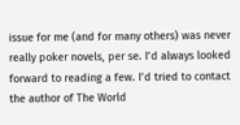issue for me (and for many others) was never really poker novels, per se. I’d always looked forward to reading a few. I’d tried to contact the author of The World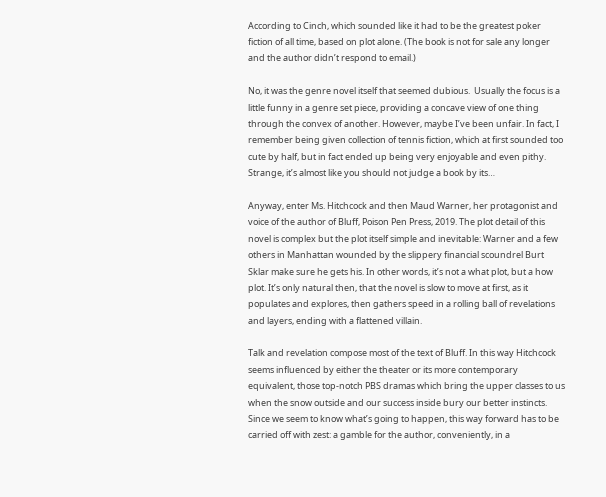According to Cinch, which sounded like it had to be the greatest poker fiction of all time, based on plot alone. (The book is not for sale any longer and the author didn’t respond to email.)

No, it was the genre novel itself that seemed dubious.  Usually the focus is a little funny in a genre set piece, providing a concave view of one thing through the convex of another. However, maybe I’ve been unfair. In fact, I remember being given collection of tennis fiction, which at first sounded too cute by half, but in fact ended up being very enjoyable and even pithy. Strange, it’s almost like you should not judge a book by its…

Anyway, enter Ms. Hitchcock and then Maud Warner, her protagonist and voice of the author of Bluff, Poison Pen Press, 2019. The plot detail of this novel is complex but the plot itself simple and inevitable: Warner and a few others in Manhattan wounded by the slippery financial scoundrel Burt Sklar make sure he gets his. In other words, it’s not a what plot, but a how plot. It’s only natural then, that the novel is slow to move at first, as it populates and explores, then gathers speed in a rolling ball of revelations and layers, ending with a flattened villain.

Talk and revelation compose most of the text of Bluff. In this way Hitchcock seems influenced by either the theater or its more contemporary equivalent, those top-notch PBS dramas which bring the upper classes to us when the snow outside and our success inside bury our better instincts. Since we seem to know what’s going to happen, this way forward has to be carried off with zest: a gamble for the author, conveniently, in a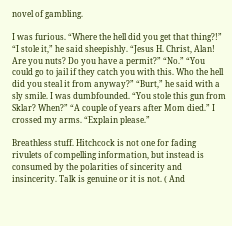novel of gambling.

I was furious. “Where the hell did you get that thing?!” “I stole it,” he said sheepishly. “Jesus H. Christ, Alan! Are you nuts? Do you have a permit?” “No.” “You could go to jail if they catch you with this. Who the hell did you steal it from anyway?” “Burt,” he said with a sly smile. I was dumbfounded. “You stole this gun from Sklar? When?” “A couple of years after Mom died.” I crossed my arms. “Explain please.”

Breathless stuff. Hitchcock is not one for fading rivulets of compelling information, but instead is consumed by the polarities of sincerity and insincerity. Talk is genuine or it is not. ( And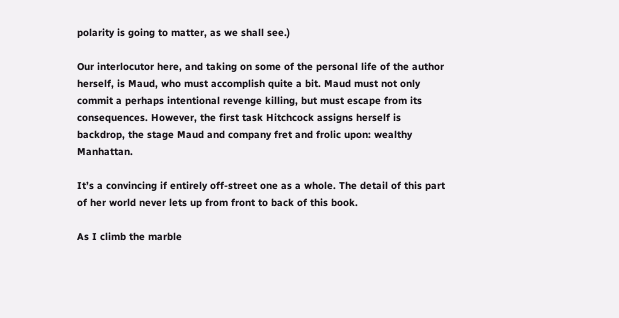polarity is going to matter, as we shall see.)

Our interlocutor here, and taking on some of the personal life of the author herself, is Maud, who must accomplish quite a bit. Maud must not only commit a perhaps intentional revenge killing, but must escape from its consequences. However, the first task Hitchcock assigns herself is backdrop, the stage Maud and company fret and frolic upon: wealthy Manhattan.

It’s a convincing if entirely off-street one as a whole. The detail of this part of her world never lets up from front to back of this book.

As I climb the marble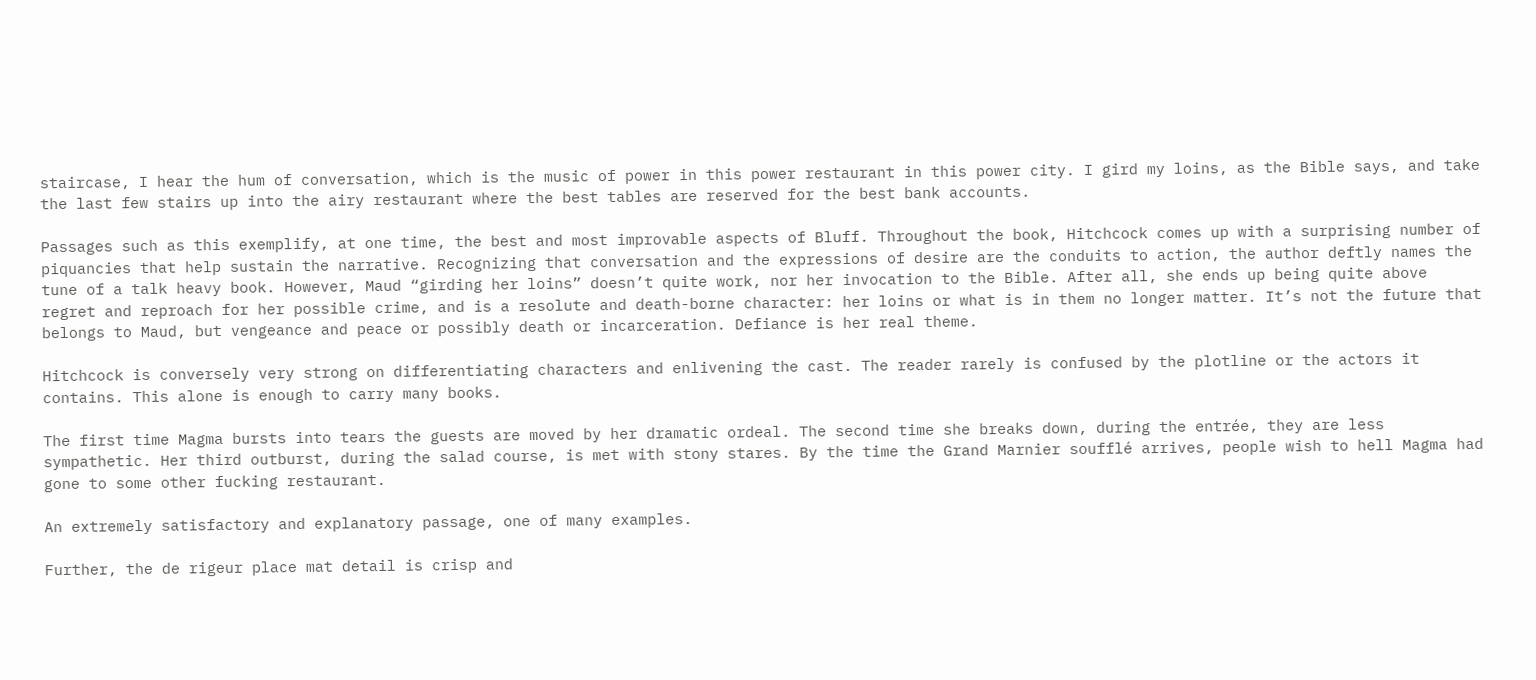staircase, I hear the hum of conversation, which is the music of power in this power restaurant in this power city. I gird my loins, as the Bible says, and take the last few stairs up into the airy restaurant where the best tables are reserved for the best bank accounts.

Passages such as this exemplify, at one time, the best and most improvable aspects of Bluff. Throughout the book, Hitchcock comes up with a surprising number of piquancies that help sustain the narrative. Recognizing that conversation and the expressions of desire are the conduits to action, the author deftly names the tune of a talk heavy book. However, Maud “girding her loins” doesn’t quite work, nor her invocation to the Bible. After all, she ends up being quite above regret and reproach for her possible crime, and is a resolute and death-borne character: her loins or what is in them no longer matter. It’s not the future that belongs to Maud, but vengeance and peace or possibly death or incarceration. Defiance is her real theme.

Hitchcock is conversely very strong on differentiating characters and enlivening the cast. The reader rarely is confused by the plotline or the actors it contains. This alone is enough to carry many books.

The first time Magma bursts into tears the guests are moved by her dramatic ordeal. The second time she breaks down, during the entrée, they are less sympathetic. Her third outburst, during the salad course, is met with stony stares. By the time the Grand Marnier soufflé arrives, people wish to hell Magma had gone to some other fucking restaurant.

An extremely satisfactory and explanatory passage, one of many examples.

Further, the de rigeur place mat detail is crisp and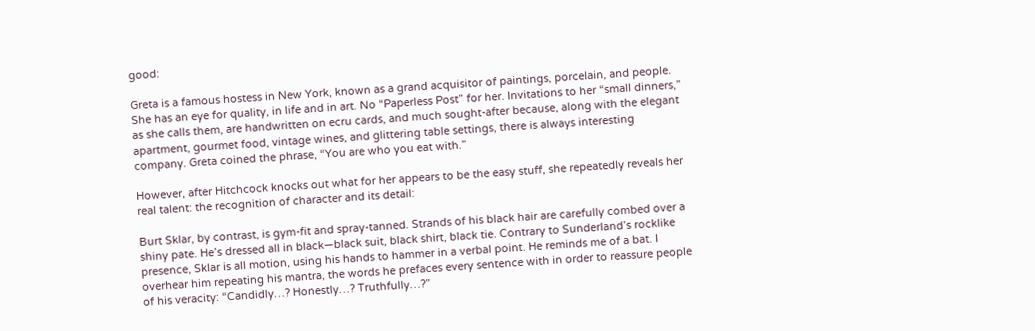good:

Greta is a famous hostess in New York, known as a grand acquisitor of paintings, porcelain, and people. She has an eye for quality, in life and in art. No “Paperless Post” for her. Invitations to her “small dinners,” as she calls them, are handwritten on ecru cards, and much sought-after because, along with the elegant apartment, gourmet food, vintage wines, and glittering table settings, there is always interesting company. Greta coined the phrase, “You are who you eat with.”

However, after Hitchcock knocks out what for her appears to be the easy stuff, she repeatedly reveals her real talent: the recognition of character and its detail:

Burt Sklar, by contrast, is gym-fit and spray-tanned. Strands of his black hair are carefully combed over a shiny pate. He’s dressed all in black—black suit, black shirt, black tie. Contrary to Sunderland’s rocklike presence, Sklar is all motion, using his hands to hammer in a verbal point. He reminds me of a bat. I overhear him repeating his mantra, the words he prefaces every sentence with in order to reassure people of his veracity: “Candidly…? Honestly…? Truthfully…?”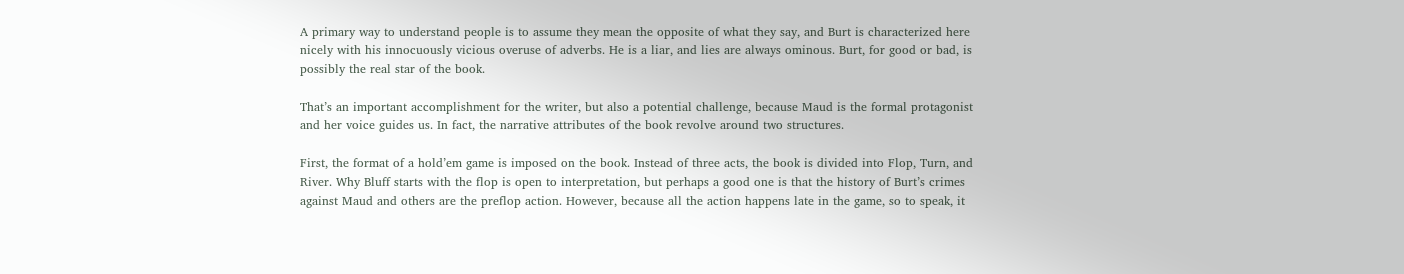A primary way to understand people is to assume they mean the opposite of what they say, and Burt is characterized here nicely with his innocuously vicious overuse of adverbs. He is a liar, and lies are always ominous. Burt, for good or bad, is possibly the real star of the book.

That’s an important accomplishment for the writer, but also a potential challenge, because Maud is the formal protagonist and her voice guides us. In fact, the narrative attributes of the book revolve around two structures.

First, the format of a hold’em game is imposed on the book. Instead of three acts, the book is divided into Flop, Turn, and River. Why Bluff starts with the flop is open to interpretation, but perhaps a good one is that the history of Burt’s crimes against Maud and others are the preflop action. However, because all the action happens late in the game, so to speak, it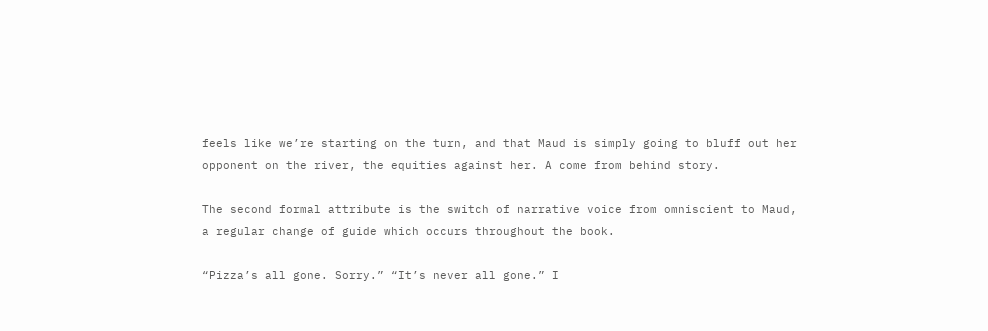feels like we’re starting on the turn, and that Maud is simply going to bluff out her opponent on the river, the equities against her. A come from behind story.

The second formal attribute is the switch of narrative voice from omniscient to Maud, a regular change of guide which occurs throughout the book.

“Pizza’s all gone. Sorry.” “It’s never all gone.” I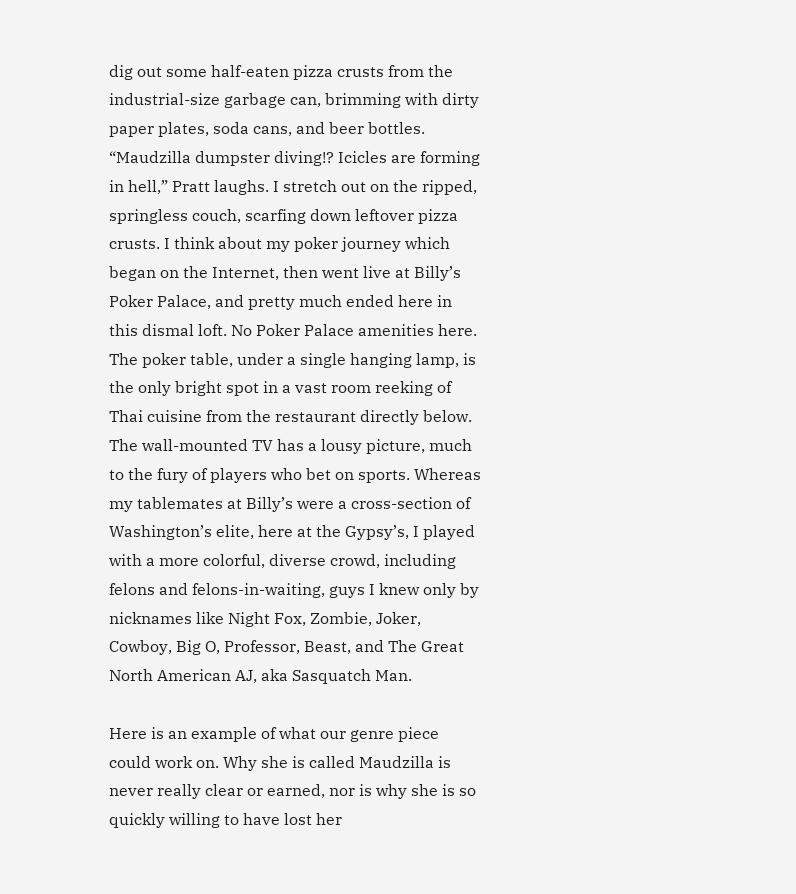dig out some half-eaten pizza crusts from the industrial-size garbage can, brimming with dirty paper plates, soda cans, and beer bottles. “Maudzilla dumpster diving!? Icicles are forming in hell,” Pratt laughs. I stretch out on the ripped, springless couch, scarfing down leftover pizza crusts. I think about my poker journey which began on the Internet, then went live at Billy’s Poker Palace, and pretty much ended here in this dismal loft. No Poker Palace amenities here. The poker table, under a single hanging lamp, is the only bright spot in a vast room reeking of Thai cuisine from the restaurant directly below. The wall-mounted TV has a lousy picture, much to the fury of players who bet on sports. Whereas my tablemates at Billy’s were a cross-section of Washington’s elite, here at the Gypsy’s, I played with a more colorful, diverse crowd, including felons and felons-in-waiting, guys I knew only by nicknames like Night Fox, Zombie, Joker, Cowboy, Big O, Professor, Beast, and The Great North American AJ, aka Sasquatch Man.

Here is an example of what our genre piece could work on. Why she is called Maudzilla is never really clear or earned, nor is why she is so quickly willing to have lost her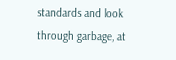standards and look through garbage, at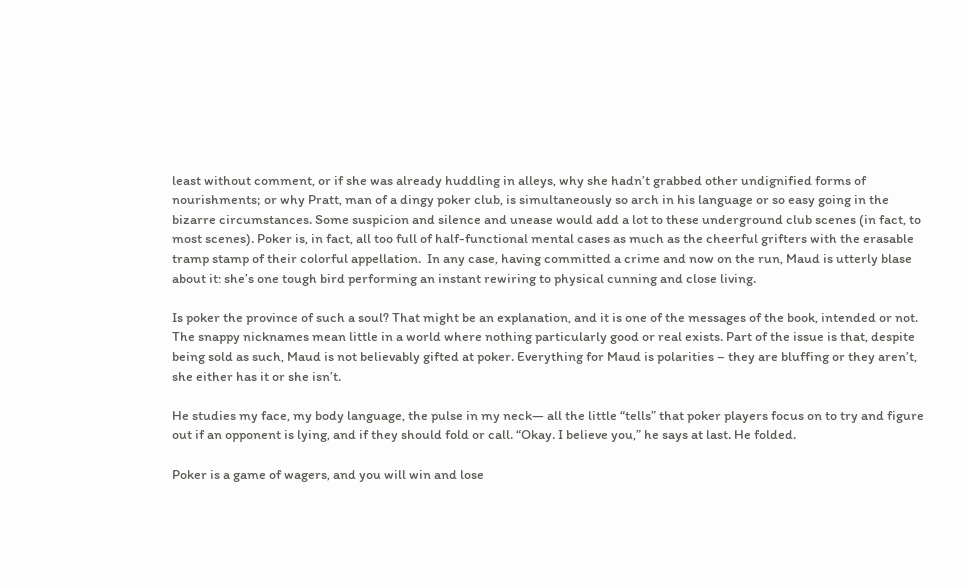least without comment, or if she was already huddling in alleys, why she hadn’t grabbed other undignified forms of nourishments; or why Pratt, man of a dingy poker club, is simultaneously so arch in his language or so easy going in the bizarre circumstances. Some suspicion and silence and unease would add a lot to these underground club scenes (in fact, to most scenes). Poker is, in fact, all too full of half-functional mental cases as much as the cheerful grifters with the erasable tramp stamp of their colorful appellation.  In any case, having committed a crime and now on the run, Maud is utterly blase about it: she’s one tough bird performing an instant rewiring to physical cunning and close living.

Is poker the province of such a soul? That might be an explanation, and it is one of the messages of the book, intended or not. The snappy nicknames mean little in a world where nothing particularly good or real exists. Part of the issue is that, despite being sold as such, Maud is not believably gifted at poker. Everything for Maud is polarities – they are bluffing or they aren’t, she either has it or she isn’t.

He studies my face, my body language, the pulse in my neck— all the little “tells” that poker players focus on to try and figure out if an opponent is lying, and if they should fold or call. “Okay. I believe you,” he says at last. He folded.

Poker is a game of wagers, and you will win and lose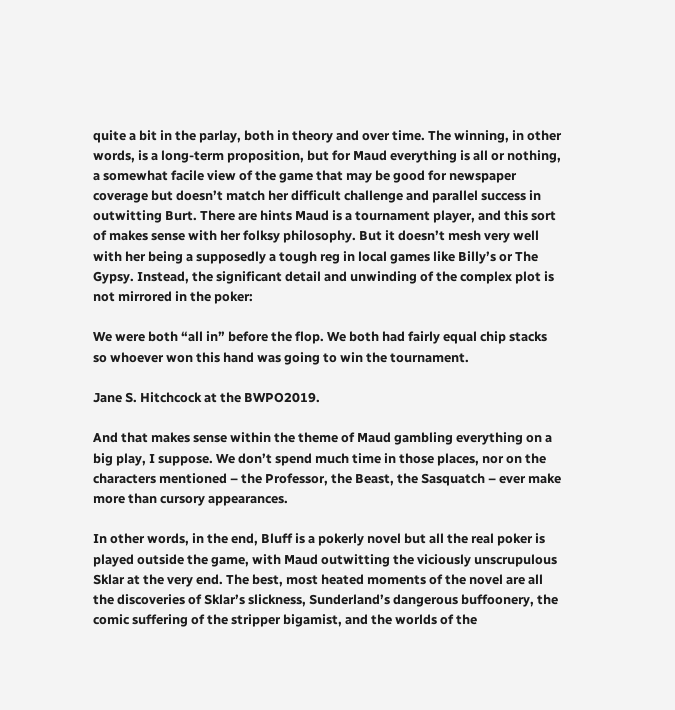quite a bit in the parlay, both in theory and over time. The winning, in other words, is a long-term proposition, but for Maud everything is all or nothing, a somewhat facile view of the game that may be good for newspaper coverage but doesn’t match her difficult challenge and parallel success in outwitting Burt. There are hints Maud is a tournament player, and this sort of makes sense with her folksy philosophy. But it doesn’t mesh very well with her being a supposedly a tough reg in local games like Billy’s or The Gypsy. Instead, the significant detail and unwinding of the complex plot is not mirrored in the poker:

We were both “all in” before the flop. We both had fairly equal chip stacks so whoever won this hand was going to win the tournament.

Jane S. Hitchcock at the BWPO2019.

And that makes sense within the theme of Maud gambling everything on a big play, I suppose. We don’t spend much time in those places, nor on the characters mentioned – the Professor, the Beast, the Sasquatch – ever make more than cursory appearances.

In other words, in the end, Bluff is a pokerly novel but all the real poker is played outside the game, with Maud outwitting the viciously unscrupulous Sklar at the very end. The best, most heated moments of the novel are all the discoveries of Sklar’s slickness, Sunderland’s dangerous buffoonery, the comic suffering of the stripper bigamist, and the worlds of the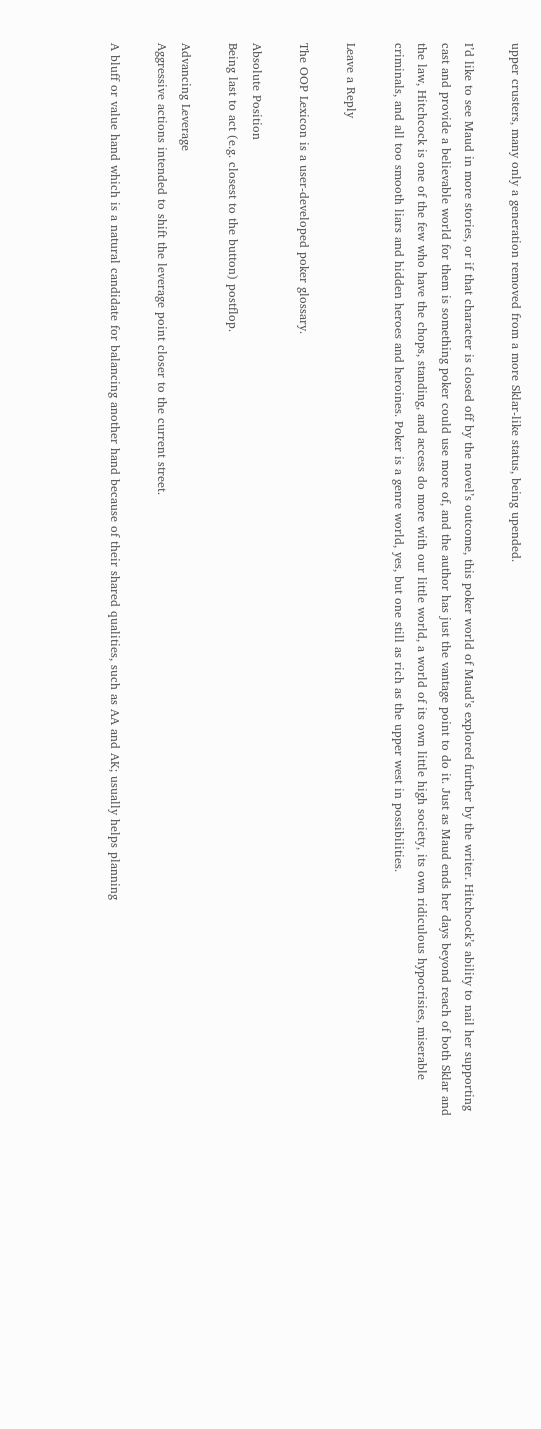upper crusters, many only a generation removed from a more Sklar-like status, being upended.

I’d like to see Maud in more stories, or if that character is closed off by the novel’s outcome, this poker world of Maud’s explored further by the writer. Hitchcock’s ability to nail her supporting cast and provide a believable world for them is something poker could use more of, and the author has just the vantage point to do it. Just as Maud ends her days beyond reach of both Sklar and the law, Hitchcock is one of the few who have the chops, standing, and access do more with our little world, a world of its own little high society, its own ridiculous hypocrisies, miserable criminals, and all too smooth liars and hidden heroes and heroines. Poker is a genre world, yes, but one still as rich as the upper west in possibilities.

Leave a Reply

The OOP Lexicon is a user-developed poker glossary.

Absolute Position
Being last to act (e.g. closest to the button) postflop.

Advancing Leverage
Aggressive actions intended to shift the leverage point closer to the current street.

A bluff or value hand which is a natural candidate for balancing another hand because of their shared qualities, such as AA and AK; usually helps planning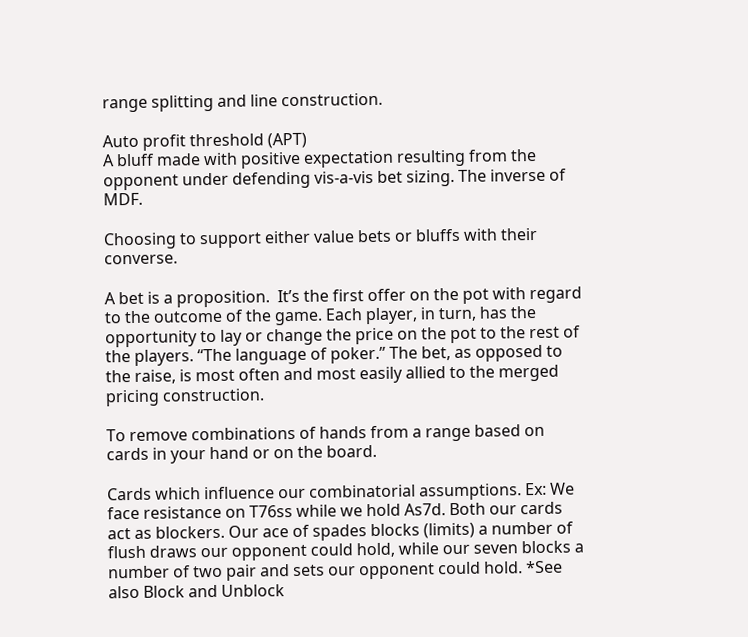range splitting and line construction.

Auto profit threshold (APT)
A bluff made with positive expectation resulting from the opponent under defending vis-a-vis bet sizing. The inverse of MDF.

Choosing to support either value bets or bluffs with their converse.

A bet is a proposition.  It’s the first offer on the pot with regard to the outcome of the game. Each player, in turn, has the opportunity to lay or change the price on the pot to the rest of the players. “The language of poker.” The bet, as opposed to the raise, is most often and most easily allied to the merged pricing construction.

To remove combinations of hands from a range based on cards in your hand or on the board.

Cards which influence our combinatorial assumptions. Ex: We face resistance on T76ss while we hold As7d. Both our cards act as blockers. Our ace of spades blocks (limits) a number of flush draws our opponent could hold, while our seven blocks a number of two pair and sets our opponent could hold. *See also Block and Unblock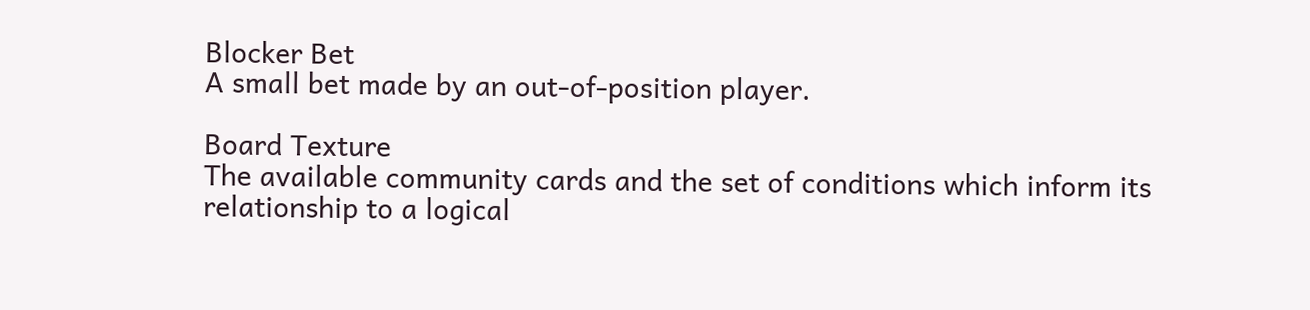Blocker Bet
A small bet made by an out-of-position player.

Board Texture
The available community cards and the set of conditions which inform its relationship to a logical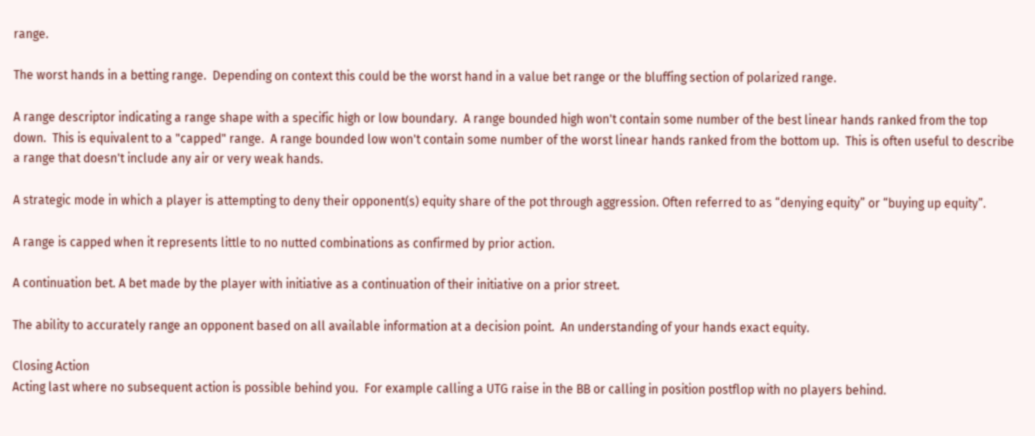range.

The worst hands in a betting range.  Depending on context this could be the worst hand in a value bet range or the bluffing section of polarized range.

A range descriptor indicating a range shape with a specific high or low boundary.  A range bounded high won't contain some number of the best linear hands ranked from the top down.  This is equivalent to a "capped" range.  A range bounded low won't contain some number of the worst linear hands ranked from the bottom up.  This is often useful to describe a range that doesn't include any air or very weak hands.

A strategic mode in which a player is attempting to deny their opponent(s) equity share of the pot through aggression. Often referred to as “denying equity” or “buying up equity”.

A range is capped when it represents little to no nutted combinations as confirmed by prior action.

A continuation bet. A bet made by the player with initiative as a continuation of their initiative on a prior street.

The ability to accurately range an opponent based on all available information at a decision point.  An understanding of your hands exact equity.

Closing Action
Acting last where no subsequent action is possible behind you.  For example calling a UTG raise in the BB or calling in position postflop with no players behind.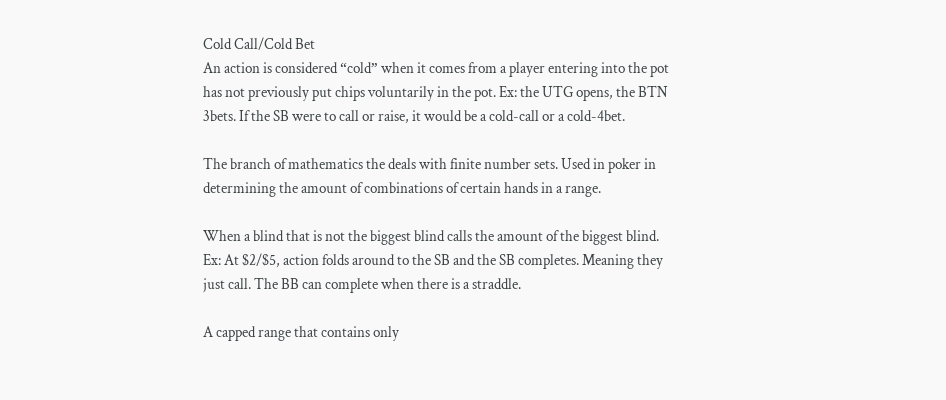Cold Call/Cold Bet
An action is considered “cold” when it comes from a player entering into the pot has not previously put chips voluntarily in the pot. Ex: the UTG opens, the BTN 3bets. If the SB were to call or raise, it would be a cold-call or a cold-4bet.

The branch of mathematics the deals with finite number sets. Used in poker in determining the amount of combinations of certain hands in a range.

When a blind that is not the biggest blind calls the amount of the biggest blind. Ex: At $2/$5, action folds around to the SB and the SB completes. Meaning they just call. The BB can complete when there is a straddle.

A capped range that contains only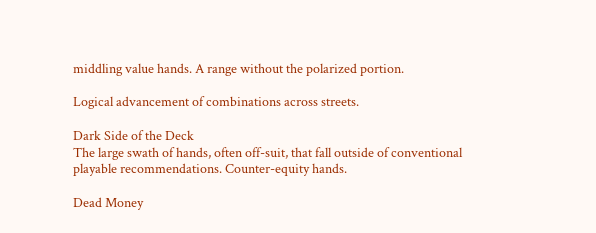middling value hands. A range without the polarized portion.

Logical advancement of combinations across streets.

Dark Side of the Deck
The large swath of hands, often off-suit, that fall outside of conventional playable recommendations. Counter-equity hands.

Dead Money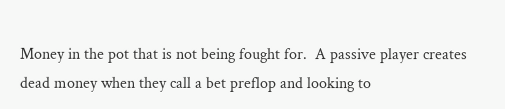Money in the pot that is not being fought for.  A passive player creates dead money when they call a bet preflop and looking to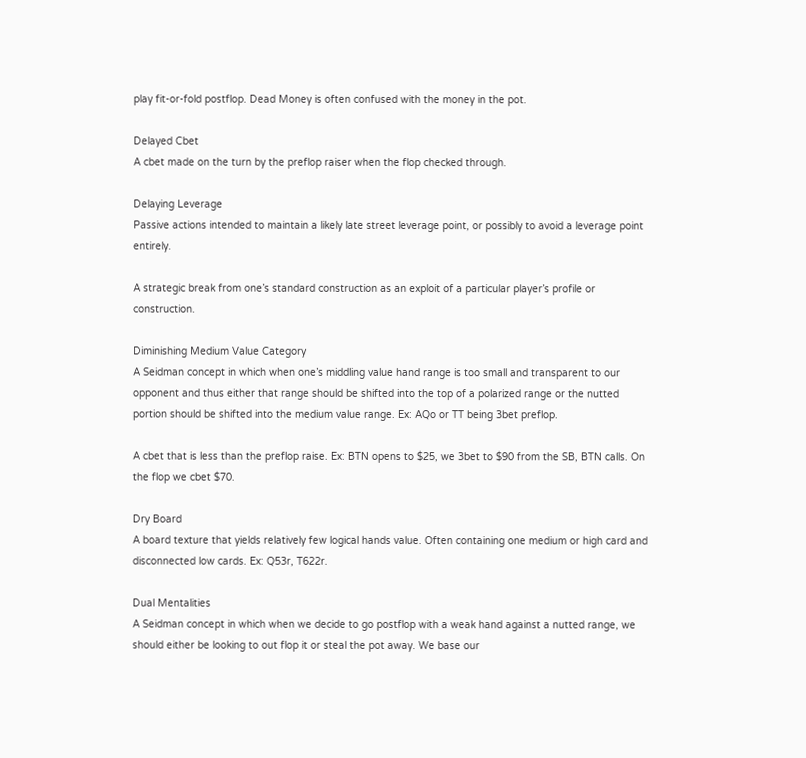play fit-or-fold postflop. Dead Money is often confused with the money in the pot.

Delayed Cbet
A cbet made on the turn by the preflop raiser when the flop checked through.

Delaying Leverage
Passive actions intended to maintain a likely late street leverage point, or possibly to avoid a leverage point entirely.

A strategic break from one’s standard construction as an exploit of a particular player’s profile or construction.

Diminishing Medium Value Category
A Seidman concept in which when one’s middling value hand range is too small and transparent to our opponent and thus either that range should be shifted into the top of a polarized range or the nutted portion should be shifted into the medium value range. Ex: AQo or TT being 3bet preflop.

A cbet that is less than the preflop raise. Ex: BTN opens to $25, we 3bet to $90 from the SB, BTN calls. On the flop we cbet $70.

Dry Board
A board texture that yields relatively few logical hands value. Often containing one medium or high card and disconnected low cards. Ex: Q53r, T622r.

Dual Mentalities
A Seidman concept in which when we decide to go postflop with a weak hand against a nutted range, we should either be looking to out flop it or steal the pot away. We base our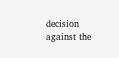decision against the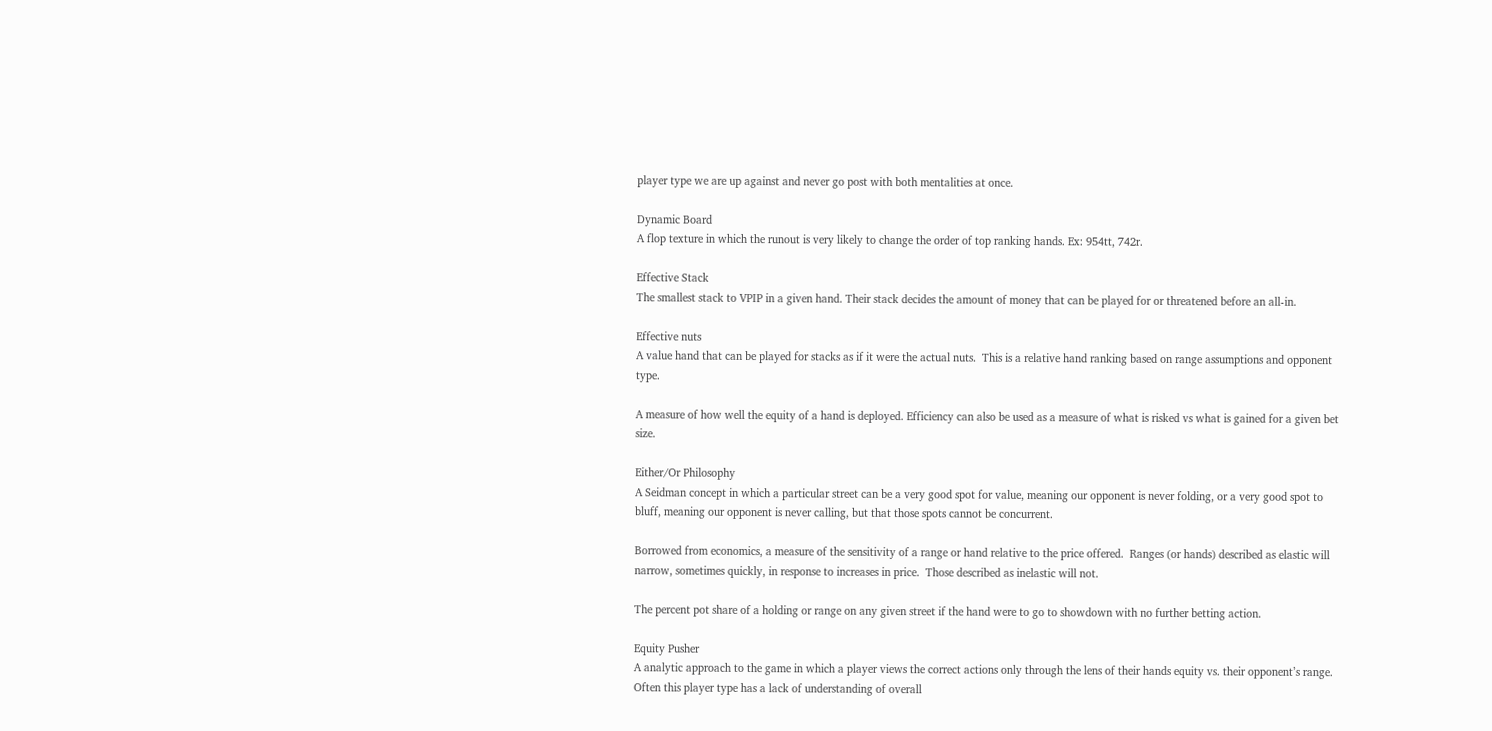player type we are up against and never go post with both mentalities at once.

Dynamic Board
A flop texture in which the runout is very likely to change the order of top ranking hands. Ex: 954tt, 742r.

Effective Stack
The smallest stack to VPIP in a given hand. Their stack decides the amount of money that can be played for or threatened before an all-in.

Effective nuts
A value hand that can be played for stacks as if it were the actual nuts.  This is a relative hand ranking based on range assumptions and opponent type.

A measure of how well the equity of a hand is deployed. Efficiency can also be used as a measure of what is risked vs what is gained for a given bet size.

Either/Or Philosophy
A Seidman concept in which a particular street can be a very good spot for value, meaning our opponent is never folding, or a very good spot to bluff, meaning our opponent is never calling, but that those spots cannot be concurrent.

Borrowed from economics, a measure of the sensitivity of a range or hand relative to the price offered.  Ranges (or hands) described as elastic will narrow, sometimes quickly, in response to increases in price.  Those described as inelastic will not.

The percent pot share of a holding or range on any given street if the hand were to go to showdown with no further betting action.

Equity Pusher
A analytic approach to the game in which a player views the correct actions only through the lens of their hands equity vs. their opponent’s range. Often this player type has a lack of understanding of overall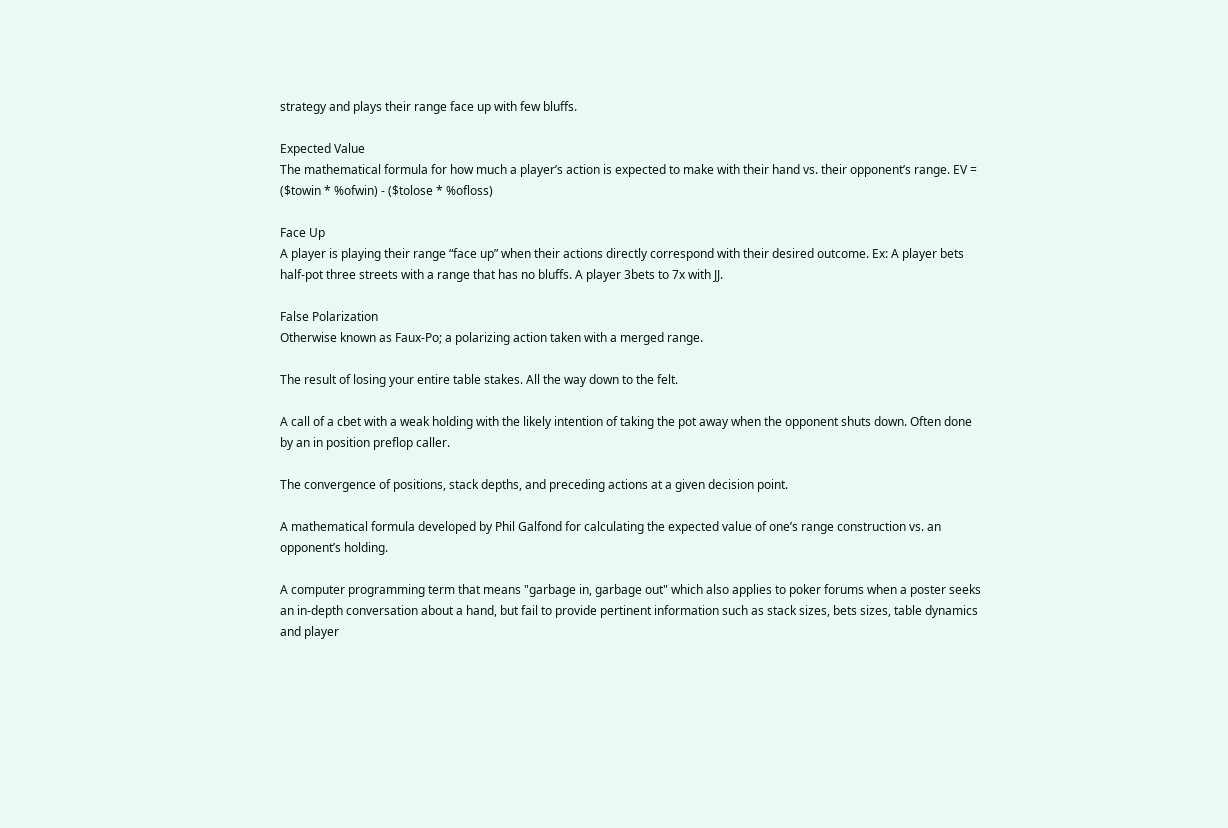strategy and plays their range face up with few bluffs.

Expected Value
The mathematical formula for how much a player’s action is expected to make with their hand vs. their opponent’s range. EV = ($towin * %ofwin) - ($tolose * %ofloss)

Face Up
A player is playing their range “face up” when their actions directly correspond with their desired outcome. Ex: A player bets half-pot three streets with a range that has no bluffs. A player 3bets to 7x with JJ.

False Polarization
Otherwise known as Faux-Po; a polarizing action taken with a merged range.

The result of losing your entire table stakes. All the way down to the felt.

A call of a cbet with a weak holding with the likely intention of taking the pot away when the opponent shuts down. Often done by an in position preflop caller.

The convergence of positions, stack depths, and preceding actions at a given decision point.

A mathematical formula developed by Phil Galfond for calculating the expected value of one’s range construction vs. an opponent’s holding.

A computer programming term that means "garbage in, garbage out" which also applies to poker forums when a poster seeks an in-depth conversation about a hand, but fail to provide pertinent information such as stack sizes, bets sizes, table dynamics and player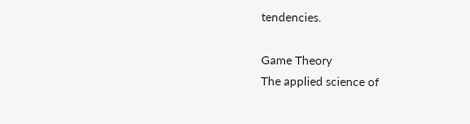tendencies.

Game Theory
The applied science of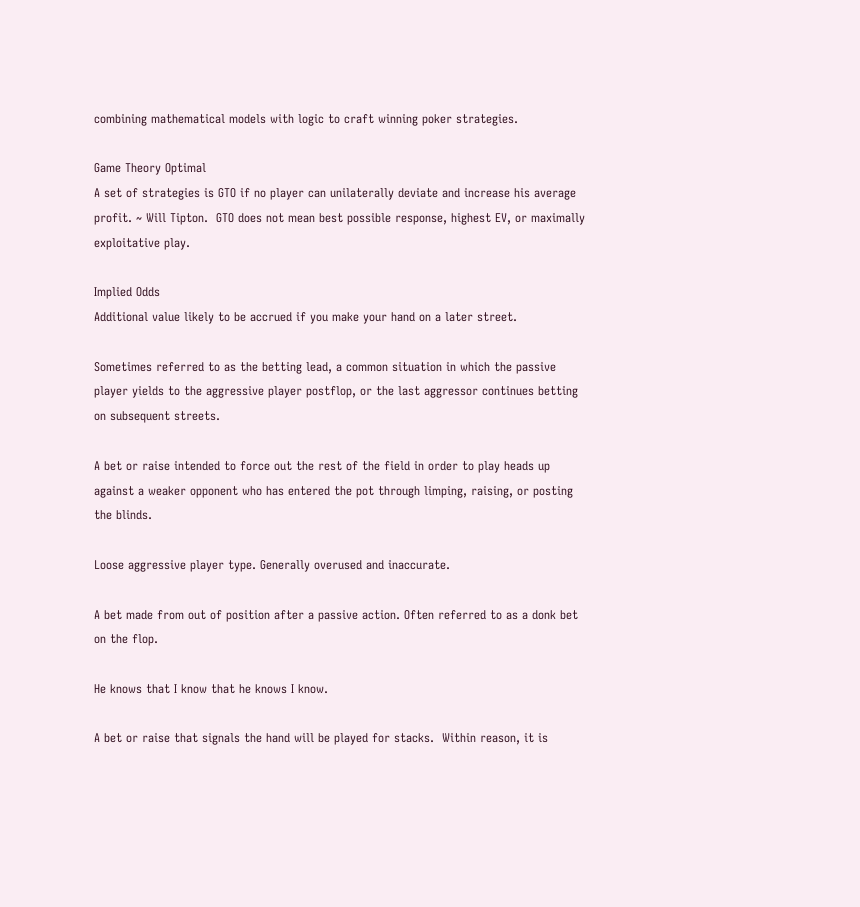combining mathematical models with logic to craft winning poker strategies.

Game Theory Optimal
A set of strategies is GTO if no player can unilaterally deviate and increase his average profit. ~ Will Tipton.  GTO does not mean best possible response, highest EV, or maximally exploitative play.

Implied Odds
Additional value likely to be accrued if you make your hand on a later street.

Sometimes referred to as the betting lead, a common situation in which the passive player yields to the aggressive player postflop, or the last aggressor continues betting on subsequent streets.

A bet or raise intended to force out the rest of the field in order to play heads up against a weaker opponent who has entered the pot through limping, raising, or posting the blinds.

Loose aggressive player type. Generally overused and inaccurate.

A bet made from out of position after a passive action. Often referred to as a donk bet on the flop.

He knows that I know that he knows I know.

A bet or raise that signals the hand will be played for stacks.  Within reason, it is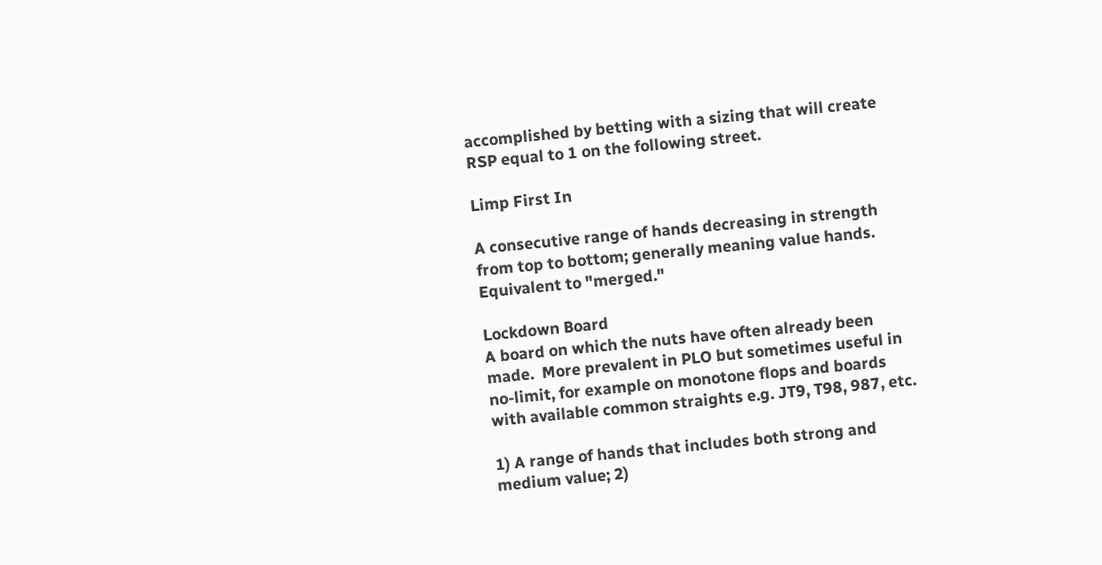accomplished by betting with a sizing that will create RSP equal to 1 on the following street.

Limp First In

A consecutive range of hands decreasing in strength from top to bottom; generally meaning value hands. Equivalent to "merged."

Lockdown Board
A board on which the nuts have often already been made.  More prevalent in PLO but sometimes useful in no-limit, for example on monotone flops and boards with available common straights e.g. JT9, T98, 987, etc.

1) A range of hands that includes both strong and medium value; 2)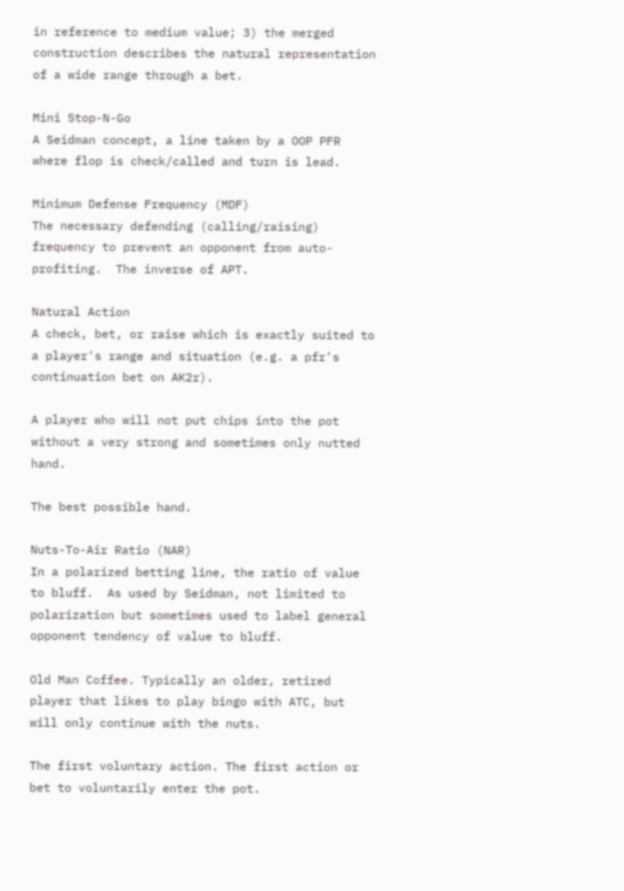in reference to medium value; 3) the merged construction describes the natural representation of a wide range through a bet.

Mini Stop-N-Go
A Seidman concept, a line taken by a OOP PFR where flop is check/called and turn is lead.

Minimum Defense Frequency (MDF)
The necessary defending (calling/raising) frequency to prevent an opponent from auto-profiting.  The inverse of APT.

Natural Action
A check, bet, or raise which is exactly suited to a player's range and situation (e.g. a pfr's continuation bet on AK2r).

A player who will not put chips into the pot without a very strong and sometimes only nutted hand.

The best possible hand.

Nuts-To-Air Ratio (NAR)
In a polarized betting line, the ratio of value to bluff.  As used by Seidman, not limited to polarization but sometimes used to label general opponent tendency of value to bluff.

Old Man Coffee. Typically an older, retired player that likes to play bingo with ATC, but will only continue with the nuts.

The first voluntary action. The first action or bet to voluntarily enter the pot.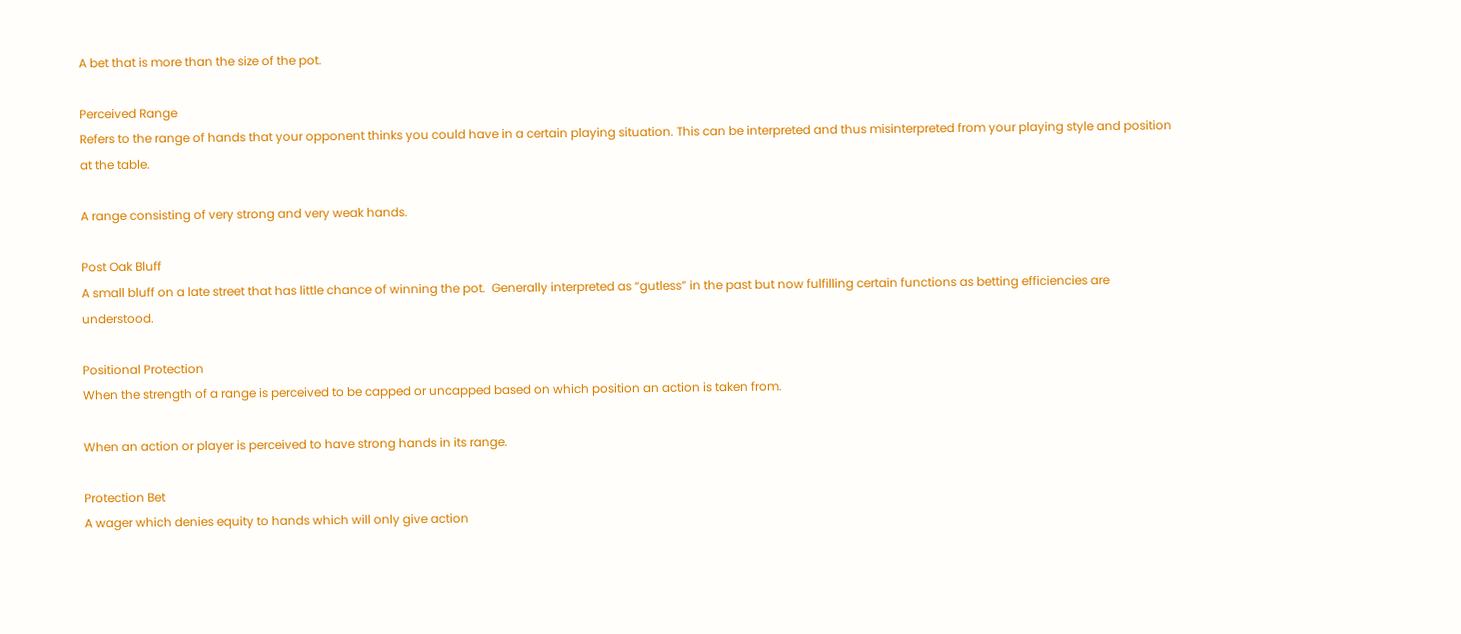A bet that is more than the size of the pot.

Perceived Range
Refers to the range of hands that your opponent thinks you could have in a certain playing situation. This can be interpreted and thus misinterpreted from your playing style and position at the table.

A range consisting of very strong and very weak hands.

Post Oak Bluff
A small bluff on a late street that has little chance of winning the pot.  Generally interpreted as “gutless” in the past but now fulfilling certain functions as betting efficiencies are understood.

Positional Protection
When the strength of a range is perceived to be capped or uncapped based on which position an action is taken from.

When an action or player is perceived to have strong hands in its range.

Protection Bet
A wager which denies equity to hands which will only give action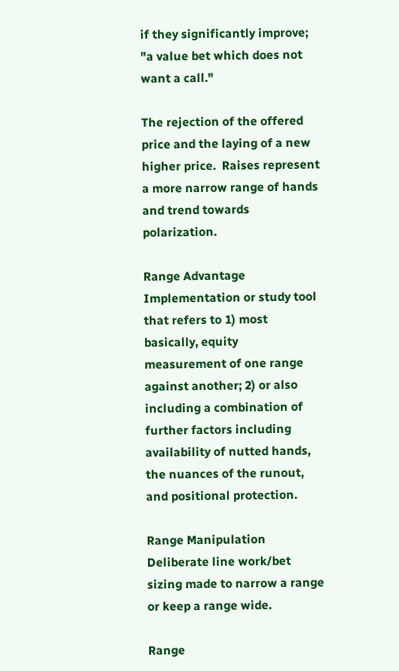if they significantly improve; "a value bet which does not want a call."

The rejection of the offered price and the laying of a new higher price.  Raises represent a more narrow range of hands and trend towards polarization.

Range Advantage
Implementation or study tool that refers to 1) most basically, equity measurement of one range against another; 2) or also including a combination of further factors including availability of nutted hands, the nuances of the runout, and positional protection.

Range Manipulation
Deliberate line work/bet sizing made to narrow a range or keep a range wide.

Range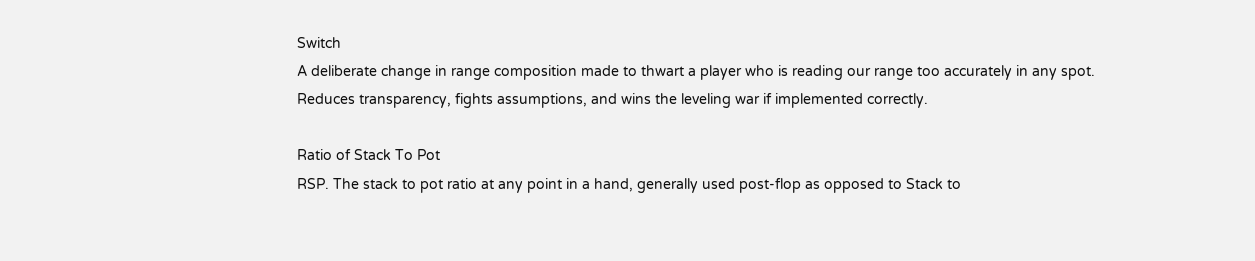Switch
A deliberate change in range composition made to thwart a player who is reading our range too accurately in any spot.  Reduces transparency, fights assumptions, and wins the leveling war if implemented correctly.

Ratio of Stack To Pot
RSP. The stack to pot ratio at any point in a hand, generally used post-flop as opposed to Stack to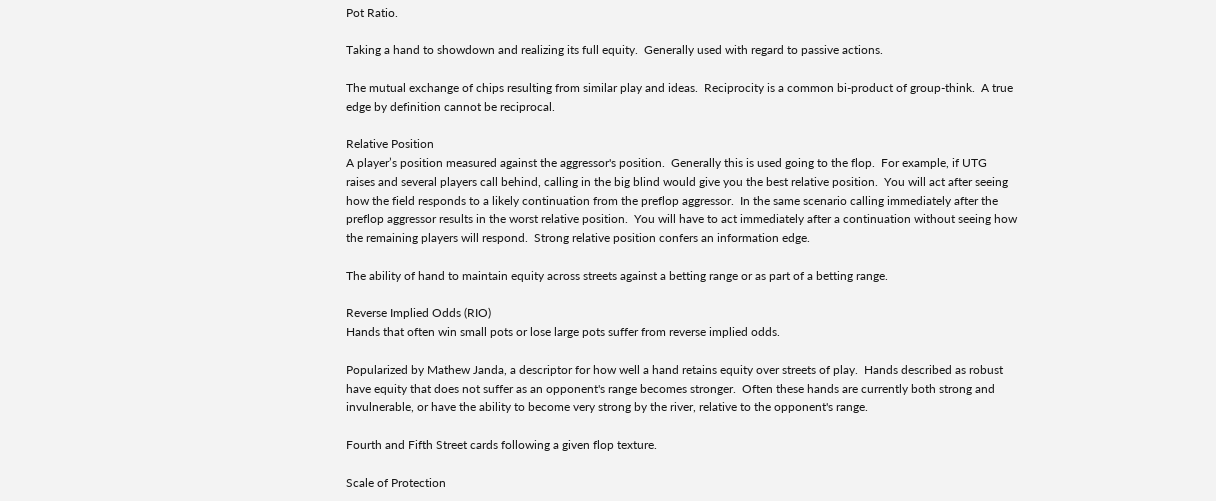Pot Ratio.

Taking a hand to showdown and realizing its full equity.  Generally used with regard to passive actions.

The mutual exchange of chips resulting from similar play and ideas.  Reciprocity is a common bi-product of group-think.  A true edge by definition cannot be reciprocal.

Relative Position
A player’s position measured against the aggressor's position.  Generally this is used going to the flop.  For example, if UTG raises and several players call behind, calling in the big blind would give you the best relative position.  You will act after seeing how the field responds to a likely continuation from the preflop aggressor.  In the same scenario calling immediately after the preflop aggressor results in the worst relative position.  You will have to act immediately after a continuation without seeing how the remaining players will respond.  Strong relative position confers an information edge.

The ability of hand to maintain equity across streets against a betting range or as part of a betting range.

Reverse Implied Odds (RIO)
Hands that often win small pots or lose large pots suffer from reverse implied odds.

Popularized by Mathew Janda, a descriptor for how well a hand retains equity over streets of play.  Hands described as robust have equity that does not suffer as an opponent's range becomes stronger.  Often these hands are currently both strong and invulnerable, or have the ability to become very strong by the river, relative to the opponent's range.

Fourth and Fifth Street cards following a given flop texture.

Scale of Protection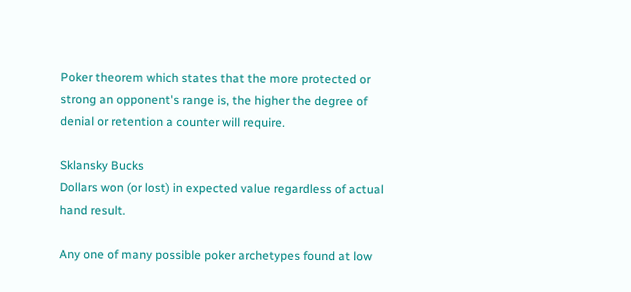Poker theorem which states that the more protected or strong an opponent's range is, the higher the degree of denial or retention a counter will require.

Sklansky Bucks
Dollars won (or lost) in expected value regardless of actual hand result.

Any one of many possible poker archetypes found at low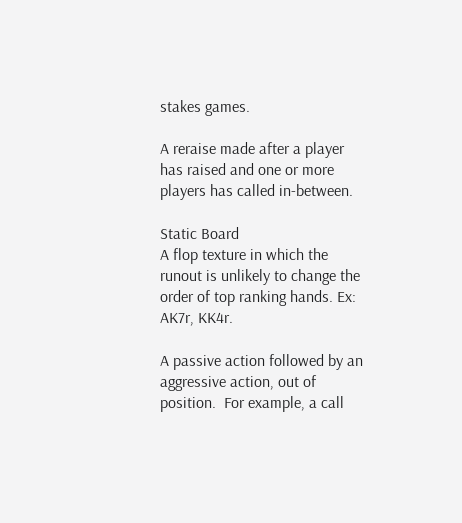stakes games.

A reraise made after a player has raised and one or more players has called in-between.

Static Board
A flop texture in which the runout is unlikely to change the order of top ranking hands. Ex: AK7r, KK4r.

A passive action followed by an aggressive action, out of position.  For example, a call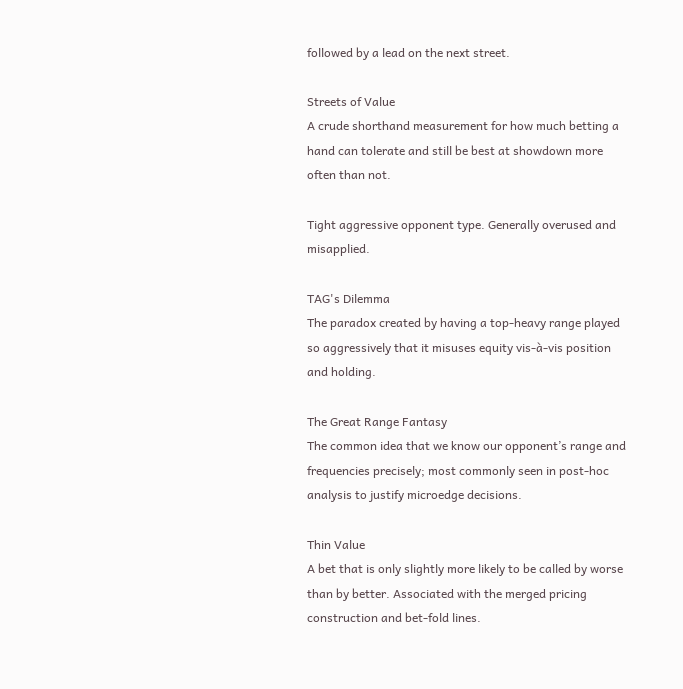followed by a lead on the next street.

Streets of Value
A crude shorthand measurement for how much betting a hand can tolerate and still be best at showdown more often than not.

Tight aggressive opponent type. Generally overused and misapplied.

TAG's Dilemma
The paradox created by having a top-heavy range played so aggressively that it misuses equity vis-à-vis position and holding.

The Great Range Fantasy
The common idea that we know our opponent’s range and frequencies precisely; most commonly seen in post-hoc analysis to justify microedge decisions.

Thin Value
A bet that is only slightly more likely to be called by worse than by better. Associated with the merged pricing construction and bet-fold lines.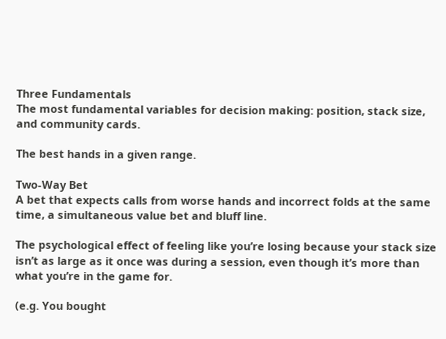Three Fundamentals
The most fundamental variables for decision making: position, stack size, and community cards.

The best hands in a given range.

Two-Way Bet
A bet that expects calls from worse hands and incorrect folds at the same time, a simultaneous value bet and bluff line.

The psychological effect of feeling like you’re losing because your stack size isn’t as large as it once was during a session, even though it’s more than what you’re in the game for.

(e.g. You bought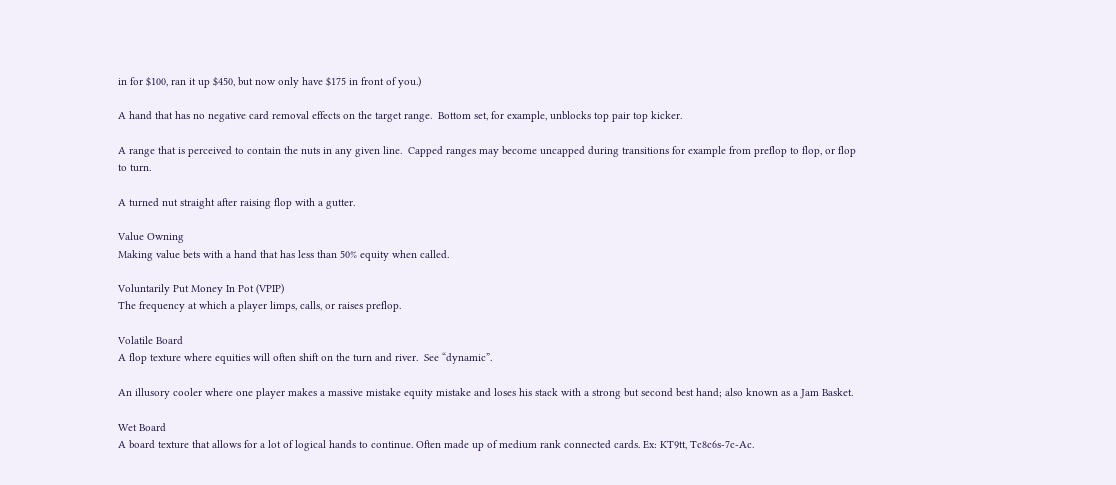in for $100, ran it up $450, but now only have $175 in front of you.)

A hand that has no negative card removal effects on the target range.  Bottom set, for example, unblocks top pair top kicker.

A range that is perceived to contain the nuts in any given line.  Capped ranges may become uncapped during transitions for example from preflop to flop, or flop to turn.

A turned nut straight after raising flop with a gutter.

Value Owning
Making value bets with a hand that has less than 50% equity when called.

Voluntarily Put Money In Pot (VPIP)
The frequency at which a player limps, calls, or raises preflop.

Volatile Board
A flop texture where equities will often shift on the turn and river.  See “dynamic”.

An illusory cooler where one player makes a massive mistake equity mistake and loses his stack with a strong but second best hand; also known as a Jam Basket.

Wet Board
A board texture that allows for a lot of logical hands to continue. Often made up of medium rank connected cards. Ex: KT9tt, Tc8c6s-7c-Ac.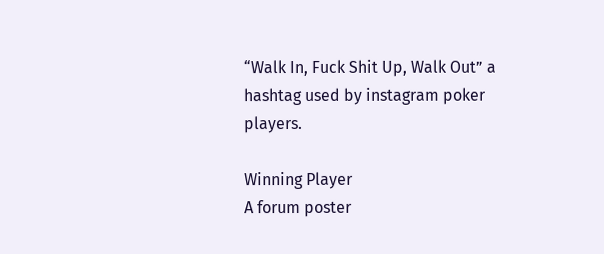“Walk In, Fuck Shit Up, Walk Out” a hashtag used by instagram poker players.

Winning Player
A forum poster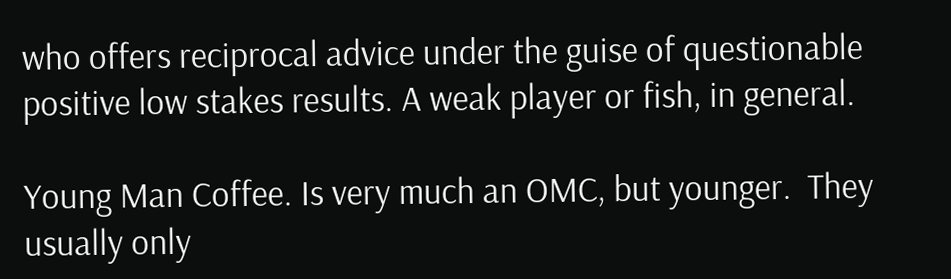who offers reciprocal advice under the guise of questionable positive low stakes results. A weak player or fish, in general.

Young Man Coffee. Is very much an OMC, but younger.  They usually only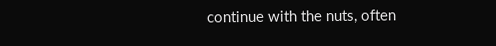continue with the nuts, often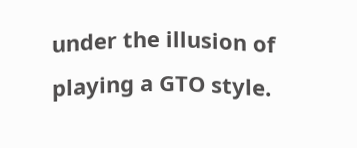under the illusion of playing a GTO style.